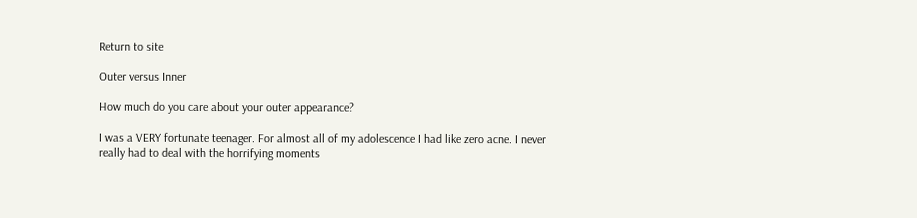Return to site

Outer versus Inner

How much do you care about your outer appearance?

I was a VERY fortunate teenager. For almost all of my adolescence I had like zero acne. I never really had to deal with the horrifying moments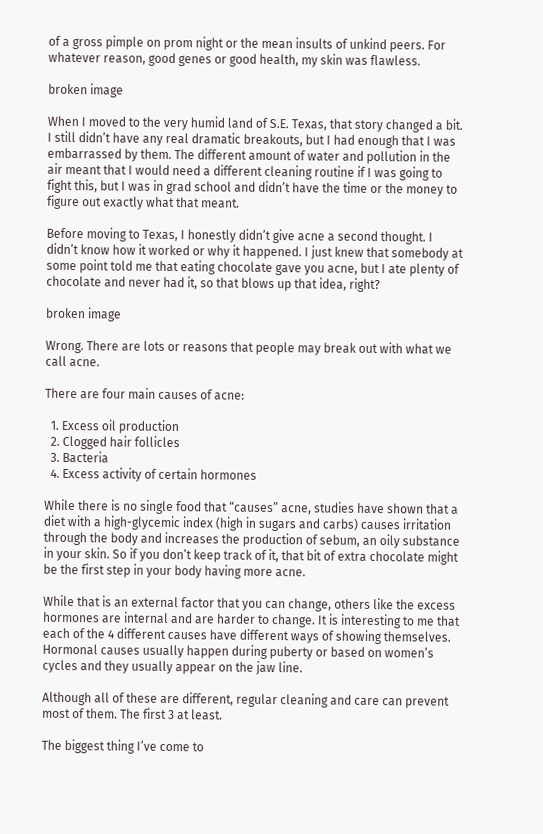of a gross pimple on prom night or the mean insults of unkind peers. For whatever reason, good genes or good health, my skin was flawless.

broken image

When I moved to the very humid land of S.E. Texas, that story changed a bit. I still didn’t have any real dramatic breakouts, but I had enough that I was embarrassed by them. The different amount of water and pollution in the air meant that I would need a different cleaning routine if I was going to fight this, but I was in grad school and didn’t have the time or the money to figure out exactly what that meant.

Before moving to Texas, I honestly didn’t give acne a second thought. I didn’t know how it worked or why it happened. I just knew that somebody at some point told me that eating chocolate gave you acne, but I ate plenty of chocolate and never had it, so that blows up that idea, right?

broken image

Wrong. There are lots or reasons that people may break out with what we call acne.

There are four main causes of acne:

  1. Excess oil production
  2. Clogged hair follicles
  3. Bacteria
  4. Excess activity of certain hormones

While there is no single food that “causes” acne, studies have shown that a diet with a high-glycemic index (high in sugars and carbs) causes irritation through the body and increases the production of sebum, an oily substance in your skin. So if you don’t keep track of it, that bit of extra chocolate might be the first step in your body having more acne.

While that is an external factor that you can change, others like the excess hormones are internal and are harder to change. It is interesting to me that each of the 4 different causes have different ways of showing themselves. Hormonal causes usually happen during puberty or based on women’s cycles and they usually appear on the jaw line.

Although all of these are different, regular cleaning and care can prevent most of them. The first 3 at least.

The biggest thing I’ve come to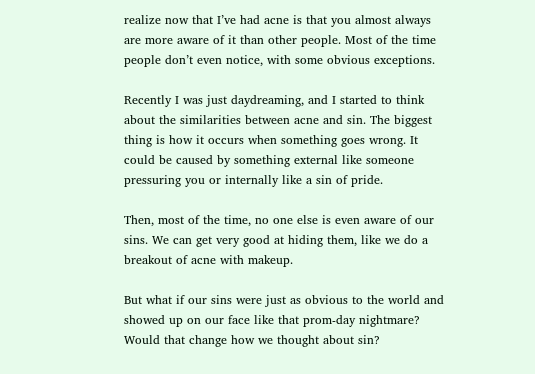realize now that I’ve had acne is that you almost always are more aware of it than other people. Most of the time people don’t even notice, with some obvious exceptions.

Recently I was just daydreaming, and I started to think about the similarities between acne and sin. The biggest thing is how it occurs when something goes wrong. It could be caused by something external like someone pressuring you or internally like a sin of pride.

Then, most of the time, no one else is even aware of our sins. We can get very good at hiding them, like we do a breakout of acne with makeup.

But what if our sins were just as obvious to the world and showed up on our face like that prom-day nightmare? Would that change how we thought about sin?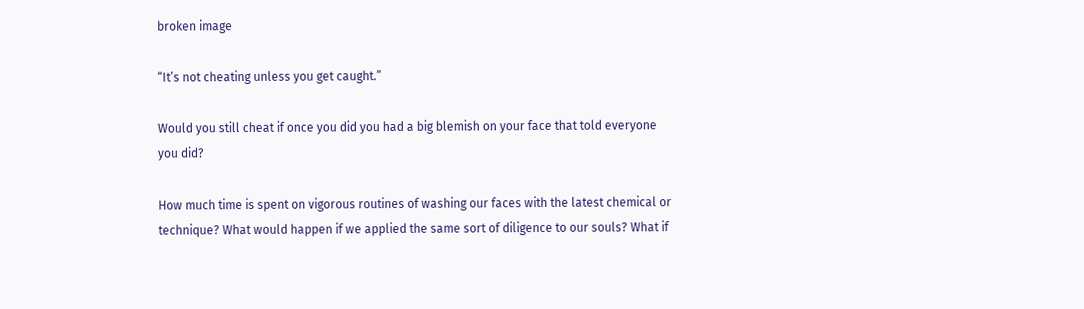broken image

“It’s not cheating unless you get caught.”

Would you still cheat if once you did you had a big blemish on your face that told everyone you did?

How much time is spent on vigorous routines of washing our faces with the latest chemical or technique? What would happen if we applied the same sort of diligence to our souls? What if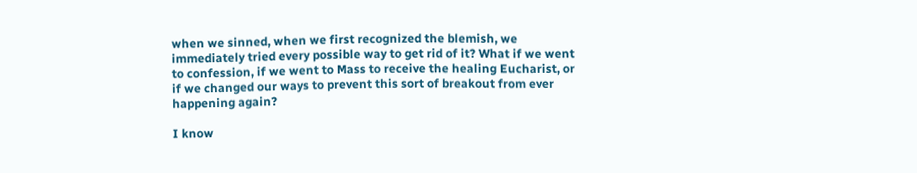when we sinned, when we first recognized the blemish, we immediately tried every possible way to get rid of it? What if we went to confession, if we went to Mass to receive the healing Eucharist, or if we changed our ways to prevent this sort of breakout from ever happening again?

I know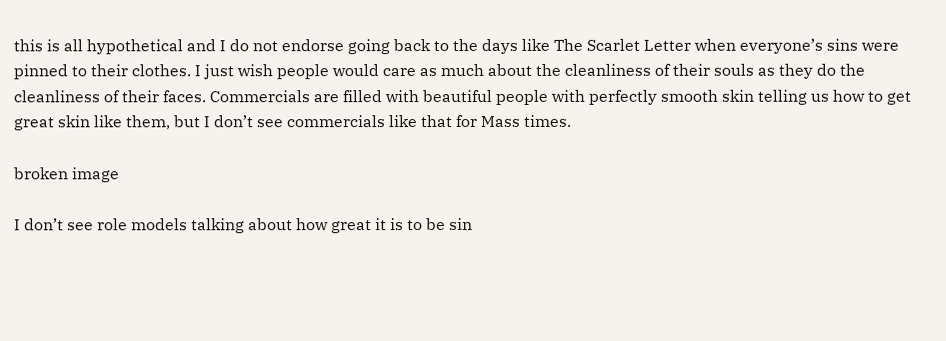this is all hypothetical and I do not endorse going back to the days like The Scarlet Letter when everyone’s sins were pinned to their clothes. I just wish people would care as much about the cleanliness of their souls as they do the cleanliness of their faces. Commercials are filled with beautiful people with perfectly smooth skin telling us how to get great skin like them, but I don’t see commercials like that for Mass times.

broken image

I don’t see role models talking about how great it is to be sin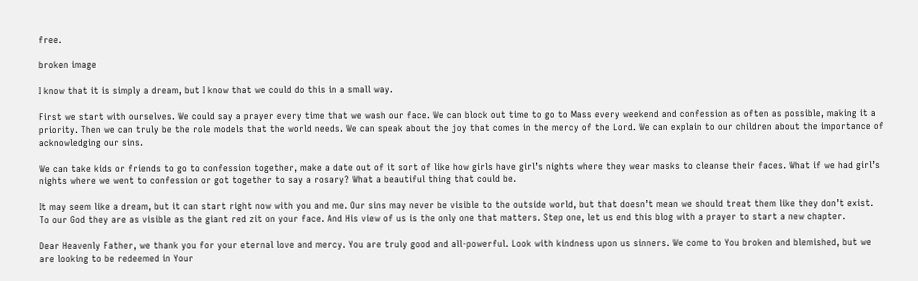free.

broken image

I know that it is simply a dream, but I know that we could do this in a small way.

First we start with ourselves. We could say a prayer every time that we wash our face. We can block out time to go to Mass every weekend and confession as often as possible, making it a priority. Then we can truly be the role models that the world needs. We can speak about the joy that comes in the mercy of the Lord. We can explain to our children about the importance of acknowledging our sins.

We can take kids or friends to go to confession together, make a date out of it sort of like how girls have girl’s nights where they wear masks to cleanse their faces. What if we had girl’s nights where we went to confession or got together to say a rosary? What a beautiful thing that could be.

It may seem like a dream, but it can start right now with you and me. Our sins may never be visible to the outside world, but that doesn’t mean we should treat them like they don’t exist. To our God they are as visible as the giant red zit on your face. And His view of us is the only one that matters. Step one, let us end this blog with a prayer to start a new chapter.

Dear Heavenly Father, we thank you for your eternal love and mercy. You are truly good and all-powerful. Look with kindness upon us sinners. We come to You broken and blemished, but we are looking to be redeemed in Your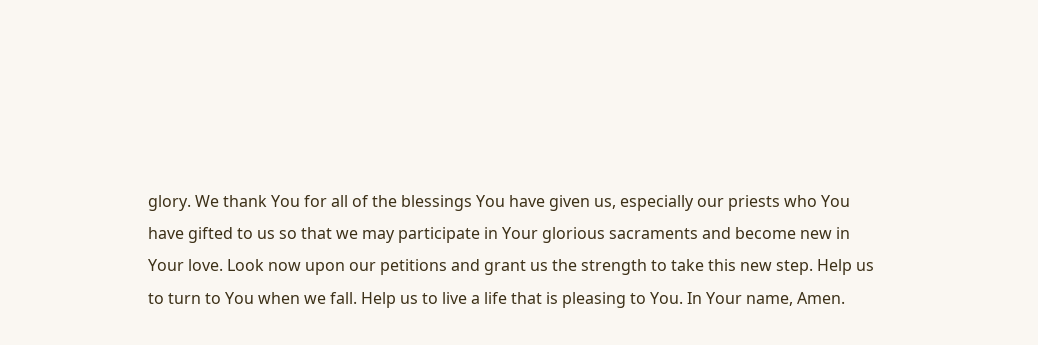glory. We thank You for all of the blessings You have given us, especially our priests who You have gifted to us so that we may participate in Your glorious sacraments and become new in Your love. Look now upon our petitions and grant us the strength to take this new step. Help us to turn to You when we fall. Help us to live a life that is pleasing to You. In Your name, Amen.